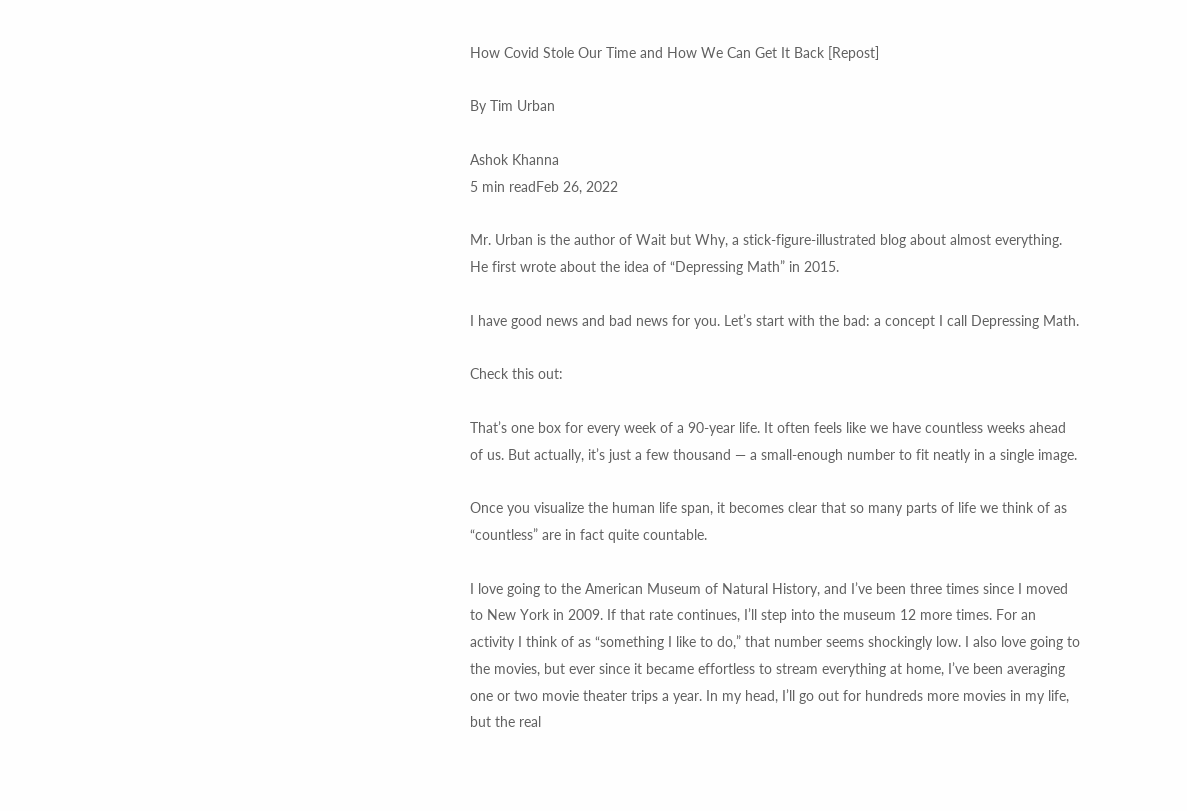How Covid Stole Our Time and How We Can Get It Back [Repost]

By Tim Urban

Ashok Khanna
5 min readFeb 26, 2022

Mr. Urban is the author of Wait but Why, a stick-figure-illustrated blog about almost everything. He first wrote about the idea of “Depressing Math” in 2015.

I have good news and bad news for you. Let’s start with the bad: a concept I call Depressing Math.

Check this out:

That’s one box for every week of a 90-year life. It often feels like we have countless weeks ahead of us. But actually, it’s just a few thousand — a small-enough number to fit neatly in a single image.

Once you visualize the human life span, it becomes clear that so many parts of life we think of as “countless” are in fact quite countable.

I love going to the American Museum of Natural History, and I’ve been three times since I moved to New York in 2009. If that rate continues, I’ll step into the museum 12 more times. For an activity I think of as “something I like to do,” that number seems shockingly low. I also love going to the movies, but ever since it became effortless to stream everything at home, I’ve been averaging one or two movie theater trips a year. In my head, I’ll go out for hundreds more movies in my life, but the real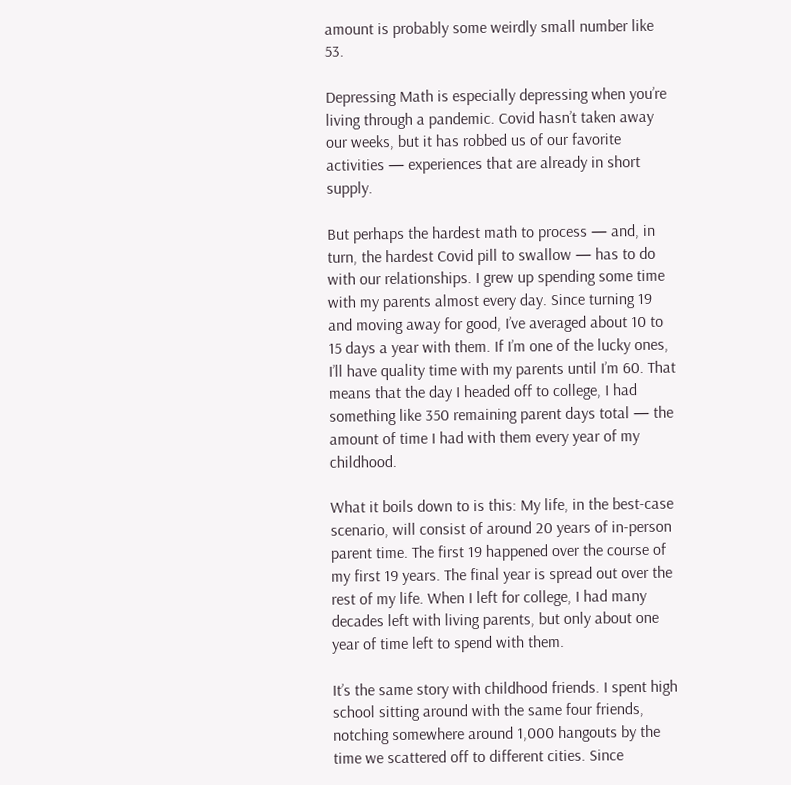amount is probably some weirdly small number like 53.

Depressing Math is especially depressing when you’re living through a pandemic. Covid hasn’t taken away our weeks, but it has robbed us of our favorite activities — experiences that are already in short supply.

But perhaps the hardest math to process — and, in turn, the hardest Covid pill to swallow — has to do with our relationships. I grew up spending some time with my parents almost every day. Since turning 19 and moving away for good, I’ve averaged about 10 to 15 days a year with them. If I’m one of the lucky ones, I’ll have quality time with my parents until I’m 60. That means that the day I headed off to college, I had something like 350 remaining parent days total — the amount of time I had with them every year of my childhood.

What it boils down to is this: My life, in the best-case scenario, will consist of around 20 years of in-person parent time. The first 19 happened over the course of my first 19 years. The final year is spread out over the rest of my life. When I left for college, I had many decades left with living parents, but only about one year of time left to spend with them.

It’s the same story with childhood friends. I spent high school sitting around with the same four friends, notching somewhere around 1,000 hangouts by the time we scattered off to different cities. Since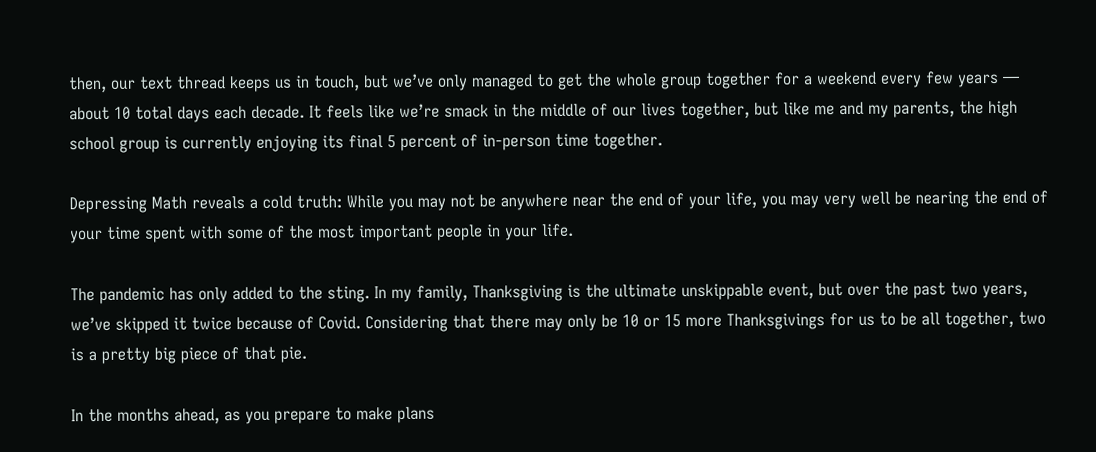then, our text thread keeps us in touch, but we’ve only managed to get the whole group together for a weekend every few years — about 10 total days each decade. It feels like we’re smack in the middle of our lives together, but like me and my parents, the high school group is currently enjoying its final 5 percent of in-person time together.

Depressing Math reveals a cold truth: While you may not be anywhere near the end of your life, you may very well be nearing the end of your time spent with some of the most important people in your life.

The pandemic has only added to the sting. In my family, Thanksgiving is the ultimate unskippable event, but over the past two years, we’ve skipped it twice because of Covid. Considering that there may only be 10 or 15 more Thanksgivings for us to be all together, two is a pretty big piece of that pie.

In the months ahead, as you prepare to make plans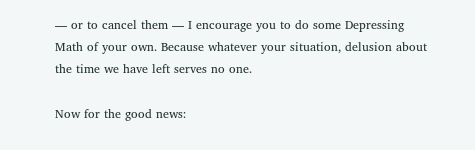— or to cancel them — I encourage you to do some Depressing Math of your own. Because whatever your situation, delusion about the time we have left serves no one.

Now for the good news: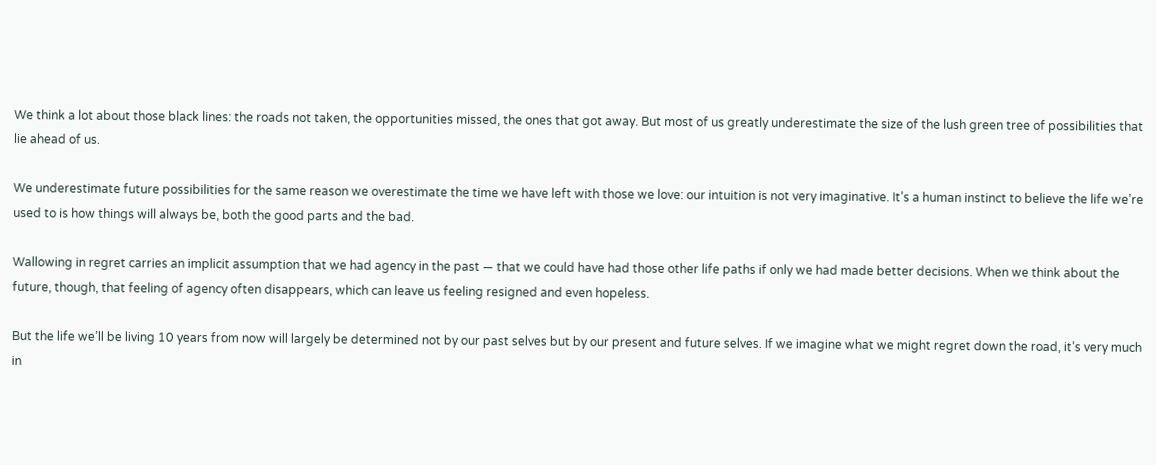We think a lot about those black lines: the roads not taken, the opportunities missed, the ones that got away. But most of us greatly underestimate the size of the lush green tree of possibilities that lie ahead of us.

We underestimate future possibilities for the same reason we overestimate the time we have left with those we love: our intuition is not very imaginative. It’s a human instinct to believe the life we’re used to is how things will always be, both the good parts and the bad.

Wallowing in regret carries an implicit assumption that we had agency in the past — that we could have had those other life paths if only we had made better decisions. When we think about the future, though, that feeling of agency often disappears, which can leave us feeling resigned and even hopeless.

But the life we’ll be living 10 years from now will largely be determined not by our past selves but by our present and future selves. If we imagine what we might regret down the road, it’s very much in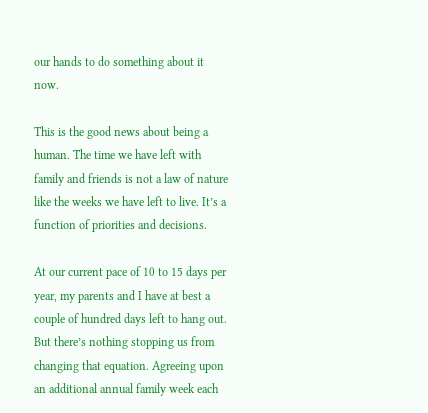our hands to do something about it now.

This is the good news about being a human. The time we have left with family and friends is not a law of nature like the weeks we have left to live. It’s a function of priorities and decisions.

At our current pace of 10 to 15 days per year, my parents and I have at best a couple of hundred days left to hang out. But there’s nothing stopping us from changing that equation. Agreeing upon an additional annual family week each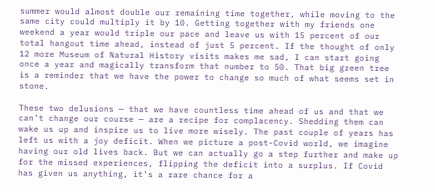summer would almost double our remaining time together, while moving to the same city could multiply it by 10. Getting together with my friends one weekend a year would triple our pace and leave us with 15 percent of our total hangout time ahead, instead of just 5 percent. If the thought of only 12 more Museum of Natural History visits makes me sad, I can start going once a year and magically transform that number to 50. That big green tree is a reminder that we have the power to change so much of what seems set in stone.

These two delusions — that we have countless time ahead of us and that we can’t change our course — are a recipe for complacency. Shedding them can wake us up and inspire us to live more wisely. The past couple of years has left us with a joy deficit. When we picture a post-Covid world, we imagine having our old lives back. But we can actually go a step further and make up for the missed experiences, flipping the deficit into a surplus. If Covid has given us anything, it’s a rare chance for a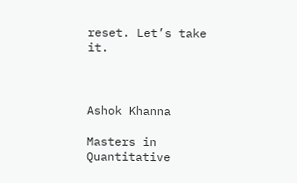reset. Let’s take it.



Ashok Khanna

Masters in Quantitative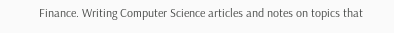Finance. Writing Computer Science articles and notes on topics that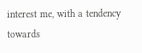interest me, with a tendency towards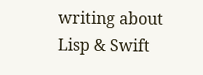writing about Lisp & Swift